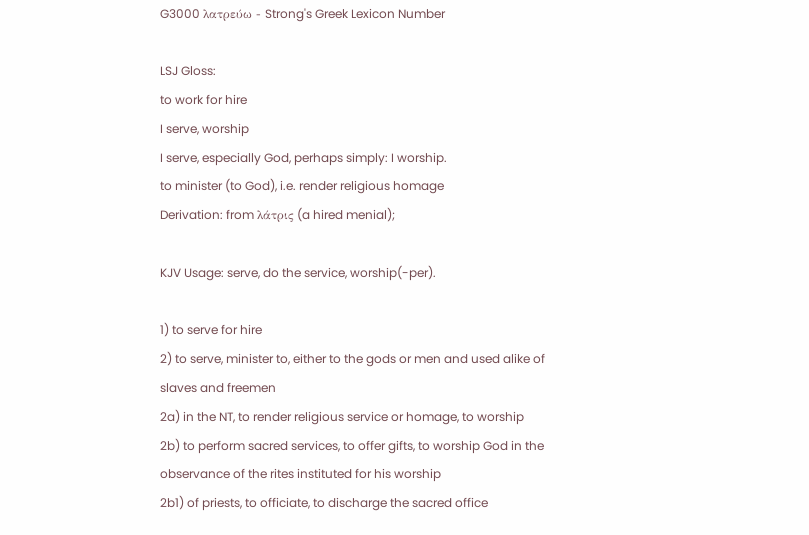G3000 λατρεύω - Strong's Greek Lexicon Number

LSJ Gloss:
to work for hire
I serve, worship
I serve, especially God, perhaps simply: I worship.
to minister (to God), i.e. render religious homage
Derivation: from λάτρις (a hired menial);

KJV Usage: serve, do the service, worship(-per).

1) to serve for hire
2) to serve, minister to, either to the gods or men and used alike of slaves and freemen
2a) in the NT, to render religious service or homage, to worship
2b) to perform sacred services, to offer gifts, to worship God in the observance of the rites instituted for his worship
2b1) of priests, to officiate, to discharge the sacred office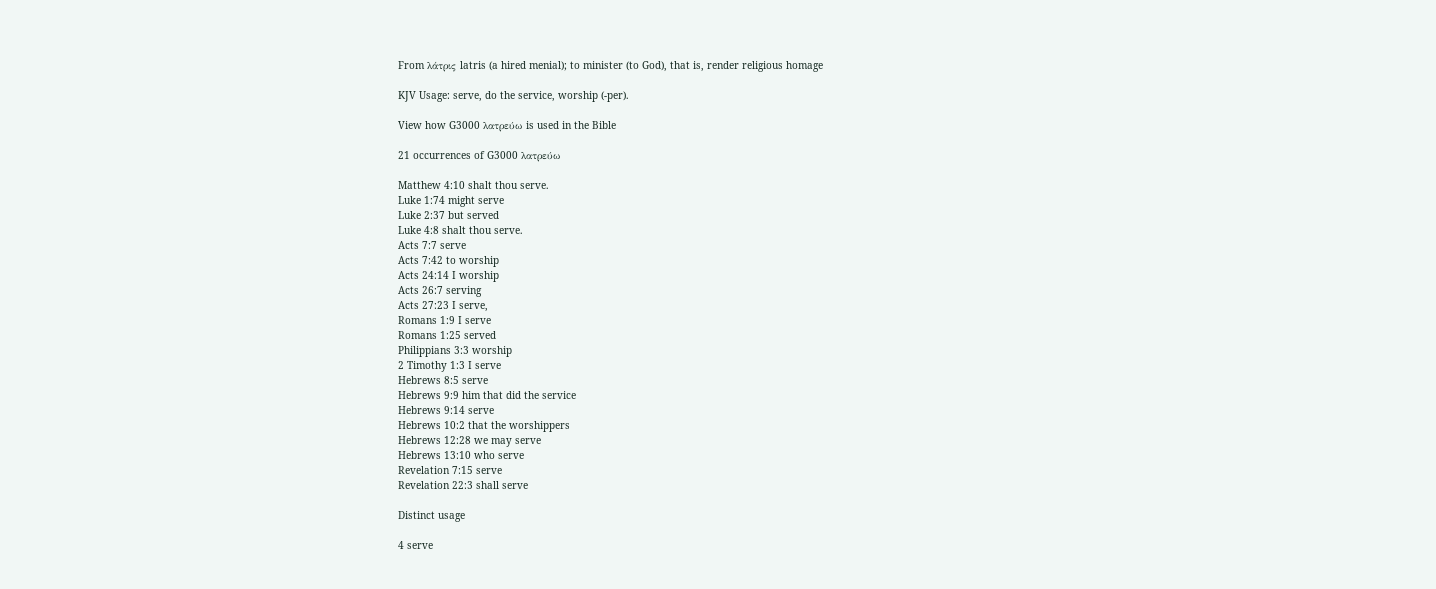From λάτρις latris (a hired menial); to minister (to God), that is, render religious homage

KJV Usage: serve, do the service, worship (-per).

View how G3000 λατρεύω is used in the Bible

21 occurrences of G3000 λατρεύω

Matthew 4:10 shalt thou serve.
Luke 1:74 might serve
Luke 2:37 but served
Luke 4:8 shalt thou serve.
Acts 7:7 serve
Acts 7:42 to worship
Acts 24:14 I worship
Acts 26:7 serving
Acts 27:23 I serve,
Romans 1:9 I serve
Romans 1:25 served
Philippians 3:3 worship
2 Timothy 1:3 I serve
Hebrews 8:5 serve
Hebrews 9:9 him that did the service
Hebrews 9:14 serve
Hebrews 10:2 that the worshippers
Hebrews 12:28 we may serve
Hebrews 13:10 who serve
Revelation 7:15 serve
Revelation 22:3 shall serve

Distinct usage

4 serve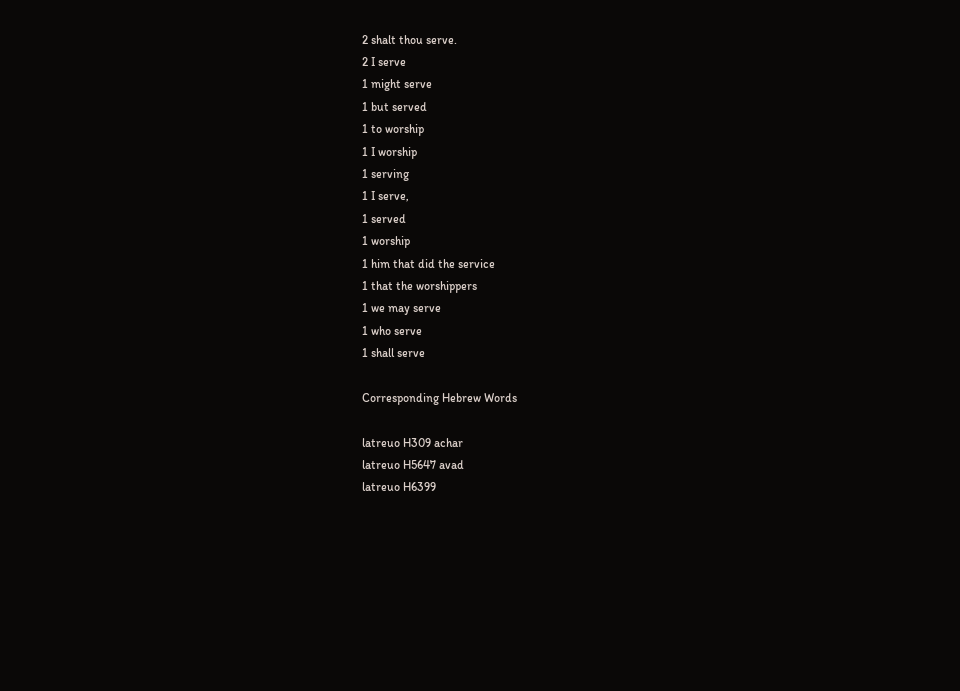2 shalt thou serve.
2 I serve
1 might serve
1 but served
1 to worship
1 I worship
1 serving
1 I serve,
1 served
1 worship
1 him that did the service
1 that the worshippers
1 we may serve
1 who serve
1 shall serve

Corresponding Hebrew Words

latreuo H309 achar
latreuo H5647 avad
latreuo H6399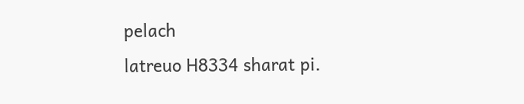pelach
latreuo H8334 sharat pi.